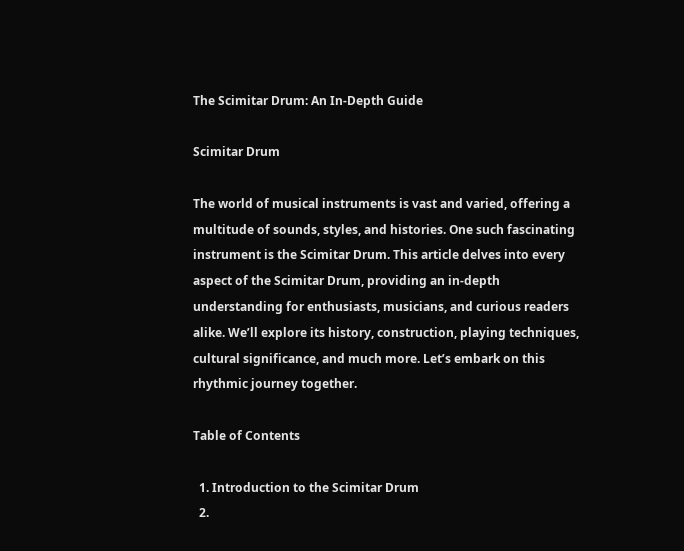The Scimitar Drum: An In-Depth Guide

Scimitar Drum

The world of musical instruments is vast and varied, offering a multitude of sounds, styles, and histories. One such fascinating instrument is the Scimitar Drum. This article delves into every aspect of the Scimitar Drum, providing an in-depth understanding for enthusiasts, musicians, and curious readers alike. We’ll explore its history, construction, playing techniques, cultural significance, and much more. Let’s embark on this rhythmic journey together.

Table of Contents

  1. Introduction to the Scimitar Drum
  2.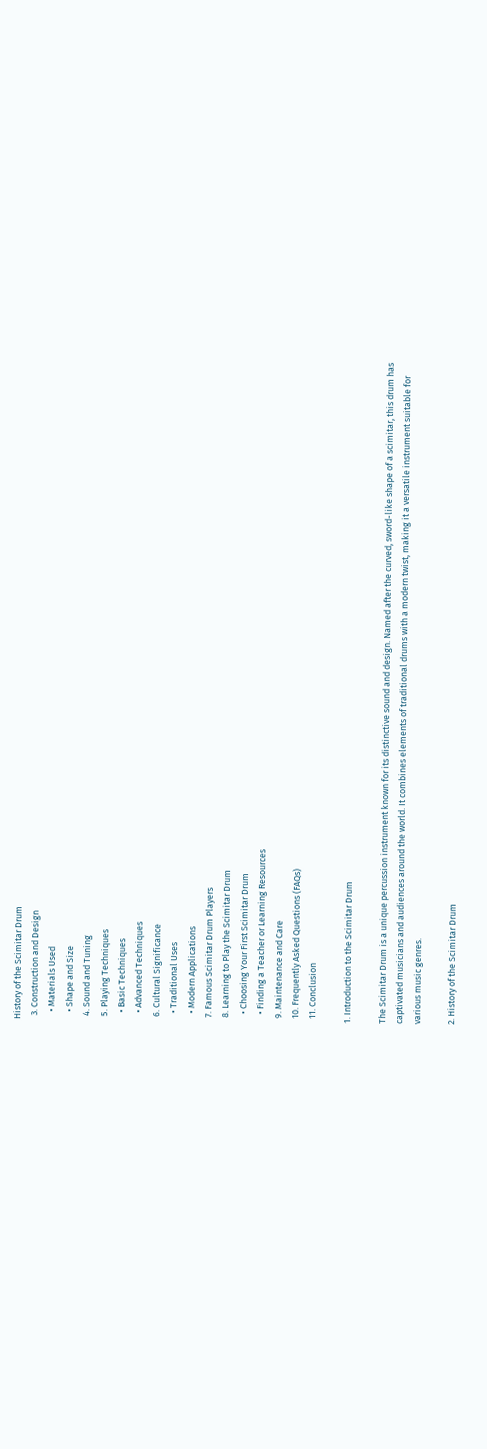History of the Scimitar Drum
  3. Construction and Design
    • Materials Used
    • Shape and Size
  4. Sound and Tuning
  5. Playing Techniques
    • Basic Techniques
    • Advanced Techniques
  6. Cultural Significance
    • Traditional Uses
    • Modern Applications
  7. Famous Scimitar Drum Players
  8. Learning to Play the Scimitar Drum
    • Choosing Your First Scimitar Drum
    • Finding a Teacher or Learning Resources
  9. Maintenance and Care
  10. Frequently Asked Questions (FAQs)
  11. Conclusion

1. Introduction to the Scimitar Drum

The Scimitar Drum is a unique percussion instrument known for its distinctive sound and design. Named after the curved, sword-like shape of a scimitar, this drum has captivated musicians and audiences around the world. It combines elements of traditional drums with a modern twist, making it a versatile instrument suitable for various music genres.

2. History of the Scimitar Drum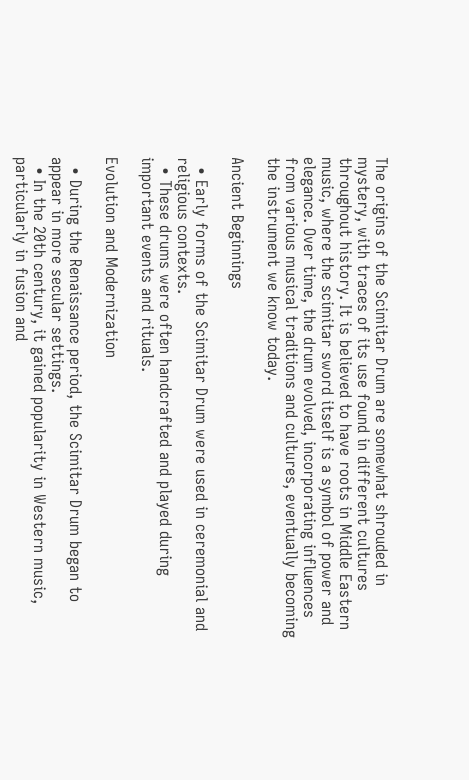The origins of the Scimitar Drum are somewhat shrouded in mystery, with traces of its use found in different cultures throughout history. It is believed to have roots in Middle Eastern music, where the scimitar sword itself is a symbol of power and elegance. Over time, the drum evolved, incorporating influences from various musical traditions and cultures, eventually becoming the instrument we know today.

Ancient Beginnings

  • Early forms of the Scimitar Drum were used in ceremonial and religious contexts.
  • These drums were often handcrafted and played during important events and rituals.

Evolution and Modernization

  • During the Renaissance period, the Scimitar Drum began to appear in more secular settings.
  • In the 20th century, it gained popularity in Western music, particularly in fusion and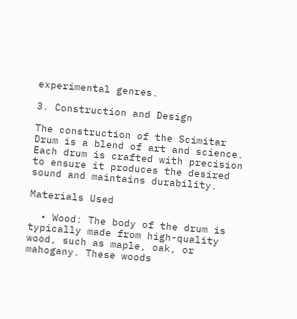experimental genres.

3. Construction and Design

The construction of the Scimitar Drum is a blend of art and science. Each drum is crafted with precision to ensure it produces the desired sound and maintains durability.

Materials Used

  • Wood: The body of the drum is typically made from high-quality wood, such as maple, oak, or mahogany. These woods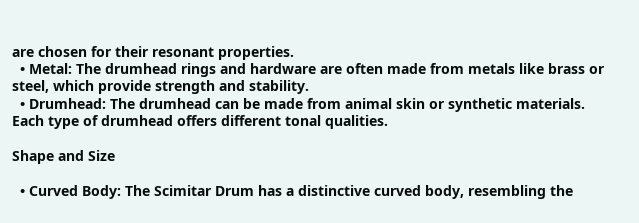are chosen for their resonant properties.
  • Metal: The drumhead rings and hardware are often made from metals like brass or steel, which provide strength and stability.
  • Drumhead: The drumhead can be made from animal skin or synthetic materials. Each type of drumhead offers different tonal qualities.

Shape and Size

  • Curved Body: The Scimitar Drum has a distinctive curved body, resembling the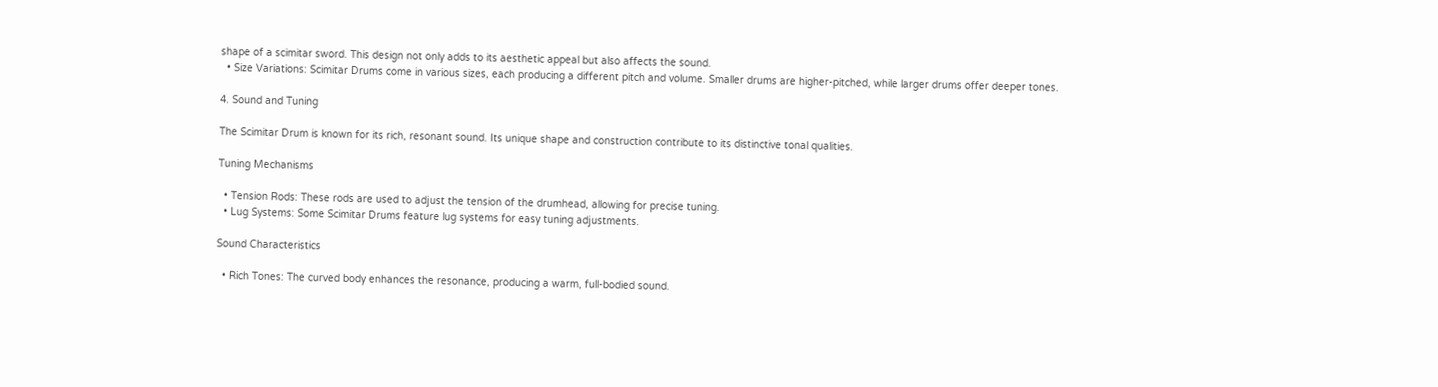shape of a scimitar sword. This design not only adds to its aesthetic appeal but also affects the sound.
  • Size Variations: Scimitar Drums come in various sizes, each producing a different pitch and volume. Smaller drums are higher-pitched, while larger drums offer deeper tones.

4. Sound and Tuning

The Scimitar Drum is known for its rich, resonant sound. Its unique shape and construction contribute to its distinctive tonal qualities.

Tuning Mechanisms

  • Tension Rods: These rods are used to adjust the tension of the drumhead, allowing for precise tuning.
  • Lug Systems: Some Scimitar Drums feature lug systems for easy tuning adjustments.

Sound Characteristics

  • Rich Tones: The curved body enhances the resonance, producing a warm, full-bodied sound.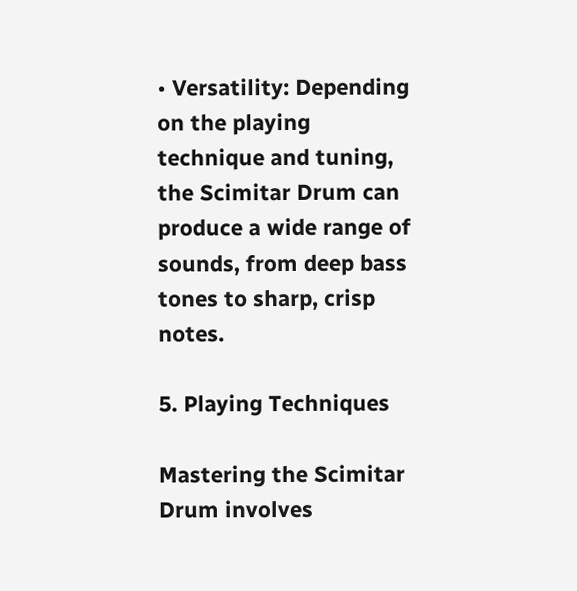• Versatility: Depending on the playing technique and tuning, the Scimitar Drum can produce a wide range of sounds, from deep bass tones to sharp, crisp notes.

5. Playing Techniques

Mastering the Scimitar Drum involves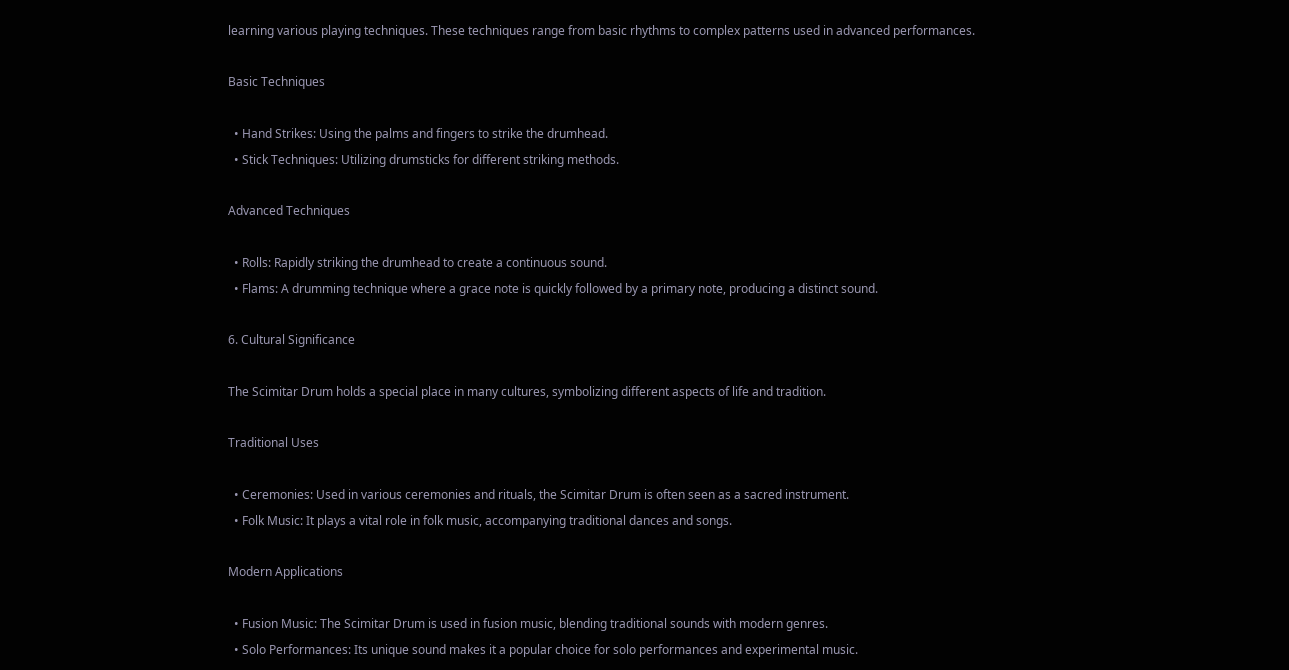learning various playing techniques. These techniques range from basic rhythms to complex patterns used in advanced performances.

Basic Techniques

  • Hand Strikes: Using the palms and fingers to strike the drumhead.
  • Stick Techniques: Utilizing drumsticks for different striking methods.

Advanced Techniques

  • Rolls: Rapidly striking the drumhead to create a continuous sound.
  • Flams: A drumming technique where a grace note is quickly followed by a primary note, producing a distinct sound.

6. Cultural Significance

The Scimitar Drum holds a special place in many cultures, symbolizing different aspects of life and tradition.

Traditional Uses

  • Ceremonies: Used in various ceremonies and rituals, the Scimitar Drum is often seen as a sacred instrument.
  • Folk Music: It plays a vital role in folk music, accompanying traditional dances and songs.

Modern Applications

  • Fusion Music: The Scimitar Drum is used in fusion music, blending traditional sounds with modern genres.
  • Solo Performances: Its unique sound makes it a popular choice for solo performances and experimental music.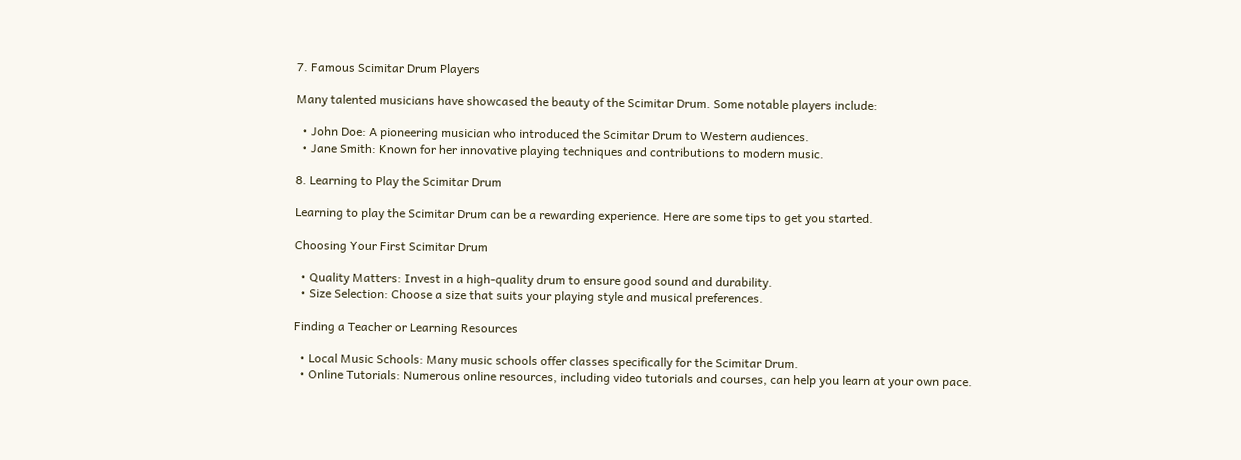7. Famous Scimitar Drum Players

Many talented musicians have showcased the beauty of the Scimitar Drum. Some notable players include:

  • John Doe: A pioneering musician who introduced the Scimitar Drum to Western audiences.
  • Jane Smith: Known for her innovative playing techniques and contributions to modern music.

8. Learning to Play the Scimitar Drum

Learning to play the Scimitar Drum can be a rewarding experience. Here are some tips to get you started.

Choosing Your First Scimitar Drum

  • Quality Matters: Invest in a high-quality drum to ensure good sound and durability.
  • Size Selection: Choose a size that suits your playing style and musical preferences.

Finding a Teacher or Learning Resources

  • Local Music Schools: Many music schools offer classes specifically for the Scimitar Drum.
  • Online Tutorials: Numerous online resources, including video tutorials and courses, can help you learn at your own pace.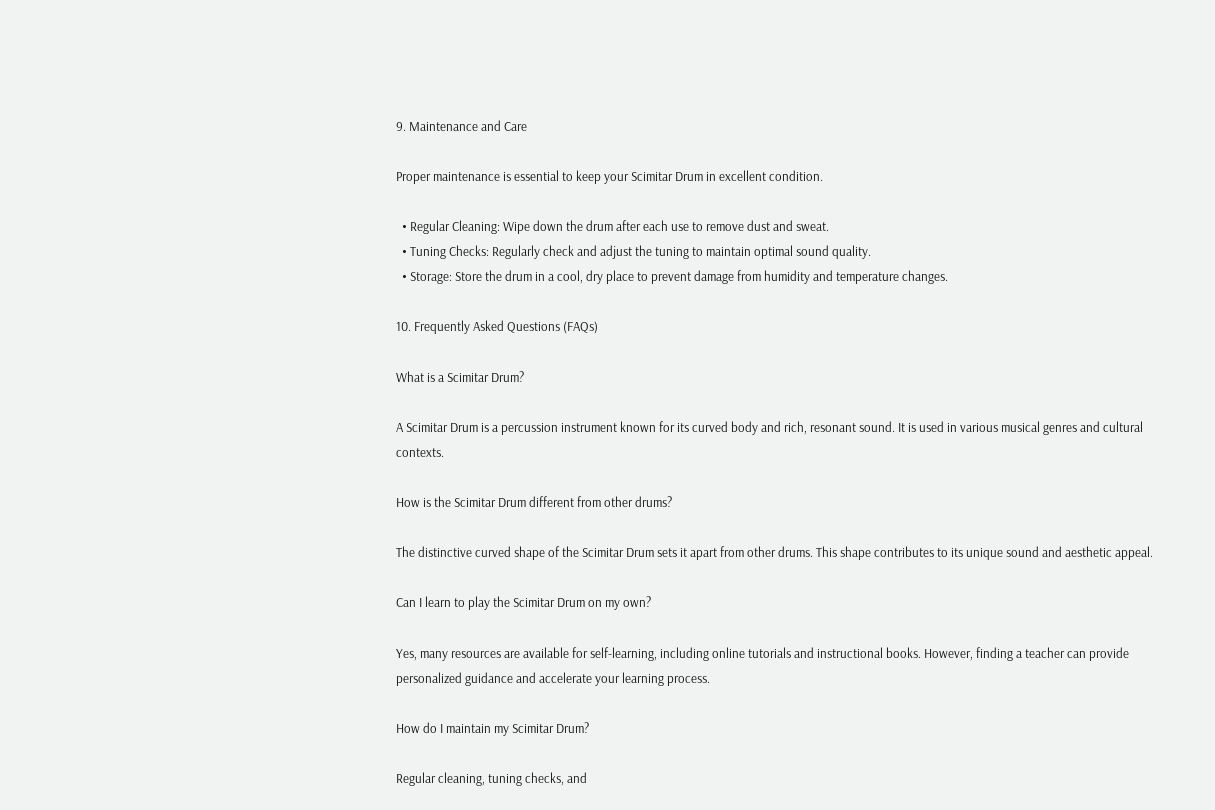9. Maintenance and Care

Proper maintenance is essential to keep your Scimitar Drum in excellent condition.

  • Regular Cleaning: Wipe down the drum after each use to remove dust and sweat.
  • Tuning Checks: Regularly check and adjust the tuning to maintain optimal sound quality.
  • Storage: Store the drum in a cool, dry place to prevent damage from humidity and temperature changes.

10. Frequently Asked Questions (FAQs)

What is a Scimitar Drum?

A Scimitar Drum is a percussion instrument known for its curved body and rich, resonant sound. It is used in various musical genres and cultural contexts.

How is the Scimitar Drum different from other drums?

The distinctive curved shape of the Scimitar Drum sets it apart from other drums. This shape contributes to its unique sound and aesthetic appeal.

Can I learn to play the Scimitar Drum on my own?

Yes, many resources are available for self-learning, including online tutorials and instructional books. However, finding a teacher can provide personalized guidance and accelerate your learning process.

How do I maintain my Scimitar Drum?

Regular cleaning, tuning checks, and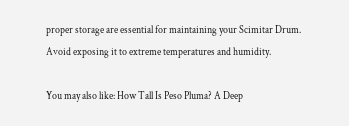proper storage are essential for maintaining your Scimitar Drum. Avoid exposing it to extreme temperatures and humidity.

You may also like: How Tall Is Peso Pluma? A Deep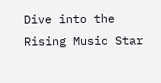Dive into the Rising Music Star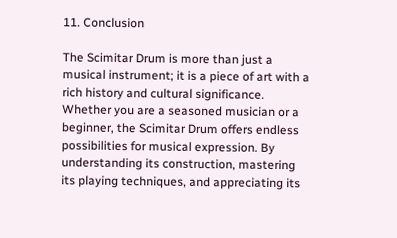11. Conclusion

The Scimitar Drum is more than just a musical instrument; it is a piece of art with a rich history and cultural significance. Whether you are a seasoned musician or a beginner, the Scimitar Drum offers endless possibilities for musical expression. By understanding its construction, mastering its playing techniques, and appreciating its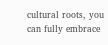cultural roots, you can fully embrace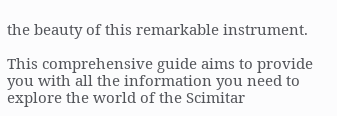the beauty of this remarkable instrument.

This comprehensive guide aims to provide you with all the information you need to explore the world of the Scimitar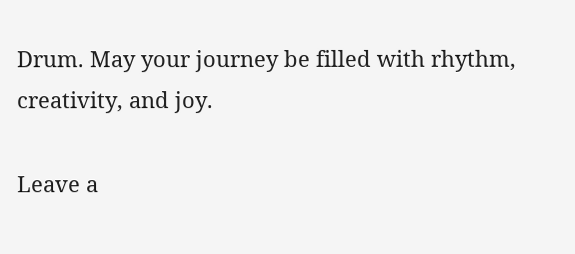Drum. May your journey be filled with rhythm, creativity, and joy.

Leave a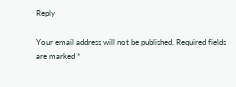Reply

Your email address will not be published. Required fields are marked *